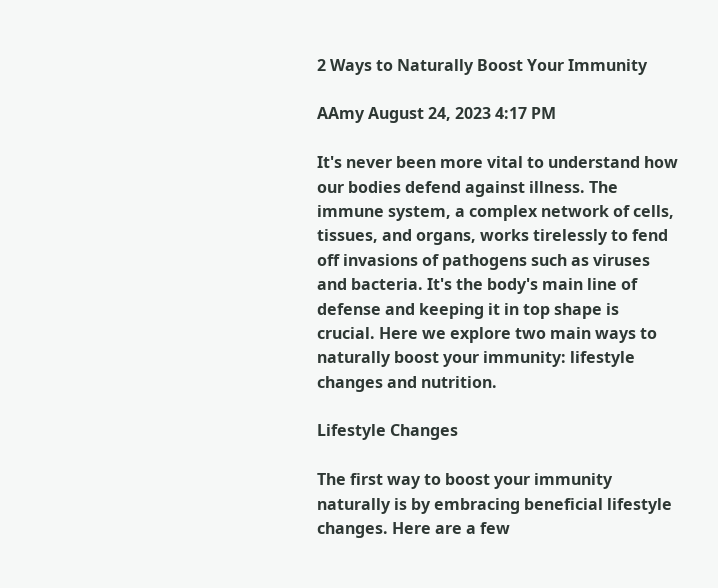2 Ways to Naturally Boost Your Immunity

AAmy August 24, 2023 4:17 PM

It's never been more vital to understand how our bodies defend against illness. The immune system, a complex network of cells, tissues, and organs, works tirelessly to fend off invasions of pathogens such as viruses and bacteria. It's the body's main line of defense and keeping it in top shape is crucial. Here we explore two main ways to naturally boost your immunity: lifestyle changes and nutrition.

Lifestyle Changes

The first way to boost your immunity naturally is by embracing beneficial lifestyle changes. Here are a few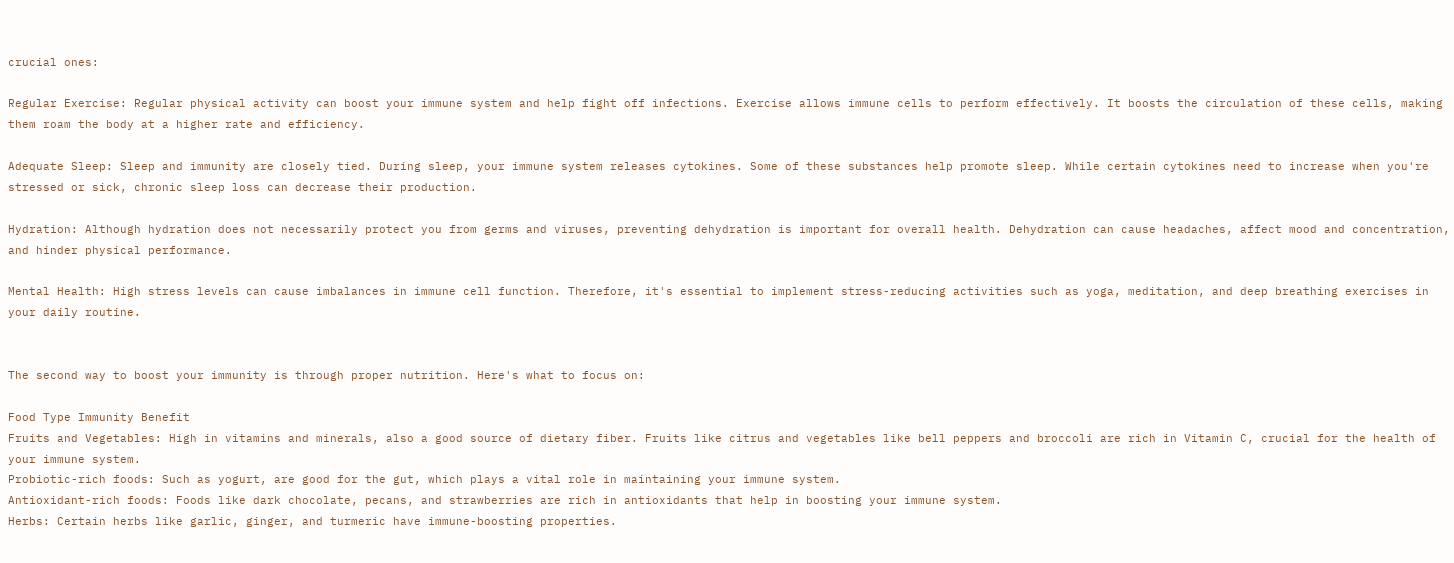crucial ones:

Regular Exercise: Regular physical activity can boost your immune system and help fight off infections. Exercise allows immune cells to perform effectively. It boosts the circulation of these cells, making them roam the body at a higher rate and efficiency.

Adequate Sleep: Sleep and immunity are closely tied. During sleep, your immune system releases cytokines. Some of these substances help promote sleep. While certain cytokines need to increase when you're stressed or sick, chronic sleep loss can decrease their production.

Hydration: Although hydration does not necessarily protect you from germs and viruses, preventing dehydration is important for overall health. Dehydration can cause headaches, affect mood and concentration, and hinder physical performance.

Mental Health: High stress levels can cause imbalances in immune cell function. Therefore, it's essential to implement stress-reducing activities such as yoga, meditation, and deep breathing exercises in your daily routine.


The second way to boost your immunity is through proper nutrition. Here's what to focus on:

Food Type Immunity Benefit
Fruits and Vegetables: High in vitamins and minerals, also a good source of dietary fiber. Fruits like citrus and vegetables like bell peppers and broccoli are rich in Vitamin C, crucial for the health of your immune system.
Probiotic-rich foods: Such as yogurt, are good for the gut, which plays a vital role in maintaining your immune system.
Antioxidant-rich foods: Foods like dark chocolate, pecans, and strawberries are rich in antioxidants that help in boosting your immune system.
Herbs: Certain herbs like garlic, ginger, and turmeric have immune-boosting properties.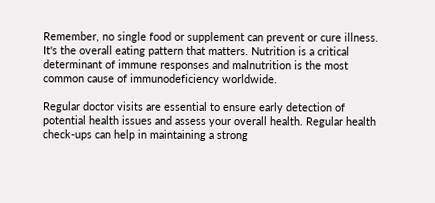Remember, no single food or supplement can prevent or cure illness. It's the overall eating pattern that matters. Nutrition is a critical determinant of immune responses and malnutrition is the most common cause of immunodeficiency worldwide.

Regular doctor visits are essential to ensure early detection of potential health issues and assess your overall health. Regular health check-ups can help in maintaining a strong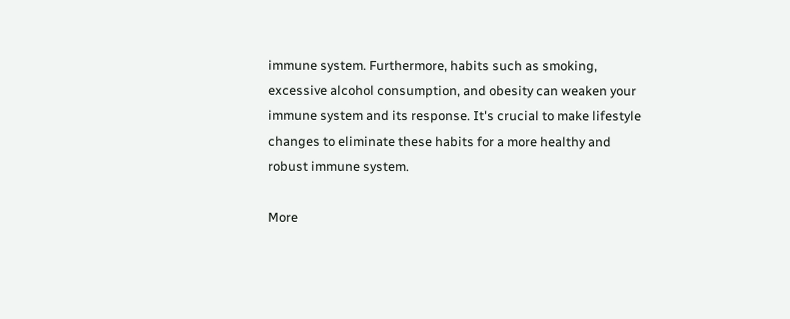immune system. Furthermore, habits such as smoking, excessive alcohol consumption, and obesity can weaken your immune system and its response. It's crucial to make lifestyle changes to eliminate these habits for a more healthy and robust immune system.

More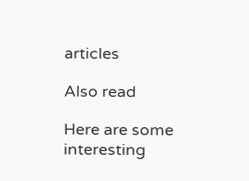articles

Also read

Here are some interesting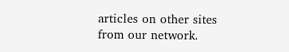articles on other sites from our network.